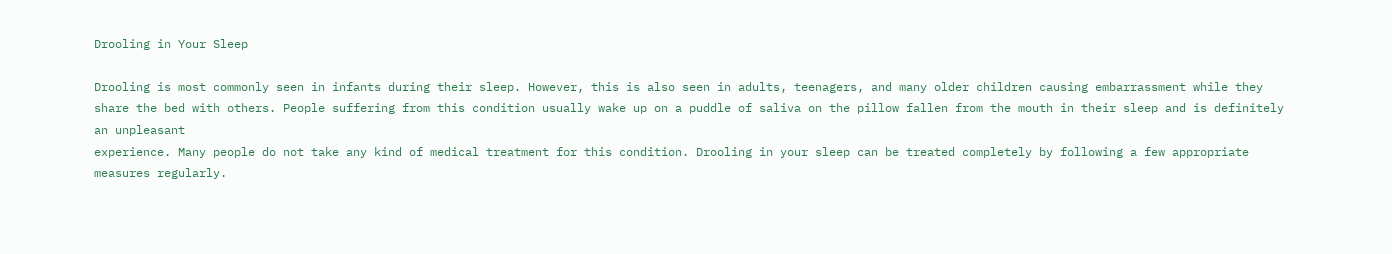Drooling in Your Sleep

Drooling is most commonly seen in infants during their sleep. However, this is also seen in adults, teenagers, and many older children causing embarrassment while they share the bed with others. People suffering from this condition usually wake up on a puddle of saliva on the pillow fallen from the mouth in their sleep and is definitely an unpleasant
experience. Many people do not take any kind of medical treatment for this condition. Drooling in your sleep can be treated completely by following a few appropriate measures regularly.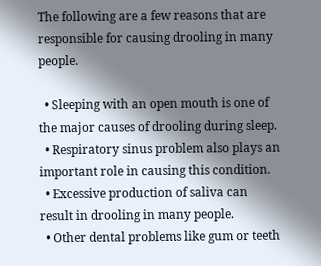The following are a few reasons that are responsible for causing drooling in many people.

  • Sleeping with an open mouth is one of the major causes of drooling during sleep.
  • Respiratory sinus problem also plays an important role in causing this condition.
  • Excessive production of saliva can result in drooling in many people.
  • Other dental problems like gum or teeth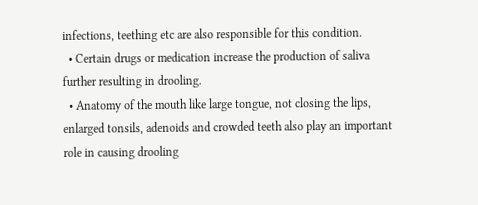infections, teething etc are also responsible for this condition.
  • Certain drugs or medication increase the production of saliva further resulting in drooling.
  • Anatomy of the mouth like large tongue, not closing the lips, enlarged tonsils, adenoids and crowded teeth also play an important role in causing drooling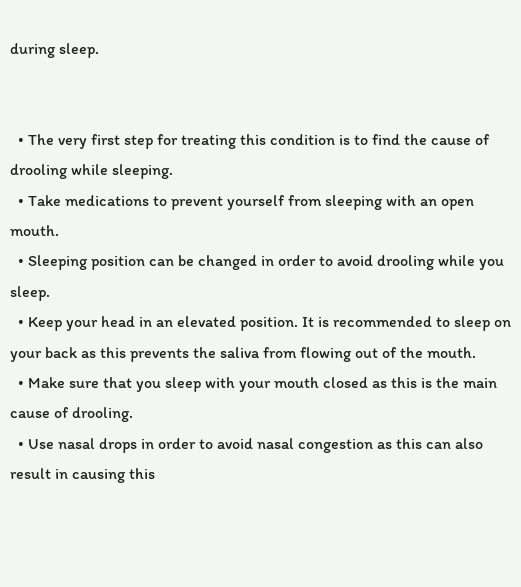during sleep.


  • The very first step for treating this condition is to find the cause of drooling while sleeping.
  • Take medications to prevent yourself from sleeping with an open mouth.
  • Sleeping position can be changed in order to avoid drooling while you sleep.
  • Keep your head in an elevated position. It is recommended to sleep on your back as this prevents the saliva from flowing out of the mouth.
  • Make sure that you sleep with your mouth closed as this is the main cause of drooling.
  • Use nasal drops in order to avoid nasal congestion as this can also result in causing this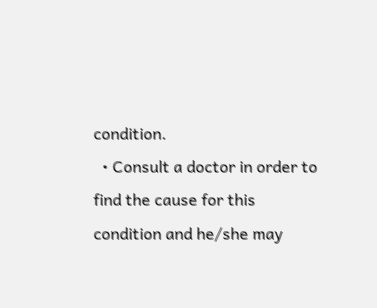condition.
  • Consult a doctor in order to find the cause for this condition and he/she may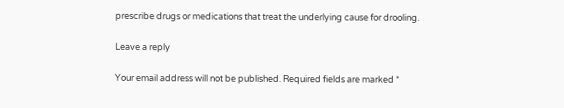prescribe drugs or medications that treat the underlying cause for drooling.

Leave a reply

Your email address will not be published. Required fields are marked *